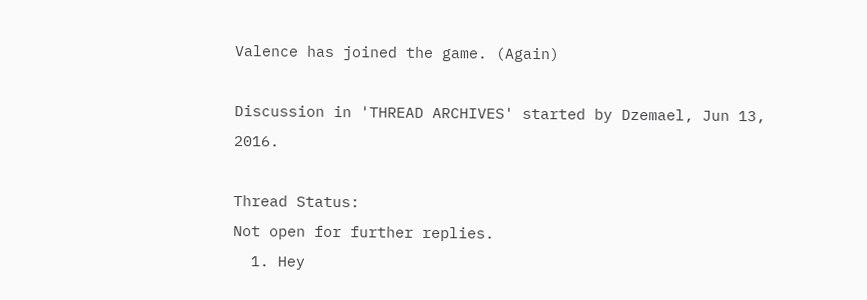Valence has joined the game. (Again)

Discussion in 'THREAD ARCHIVES' started by Dzemael, Jun 13, 2016.

Thread Status:
Not open for further replies.
  1. Hey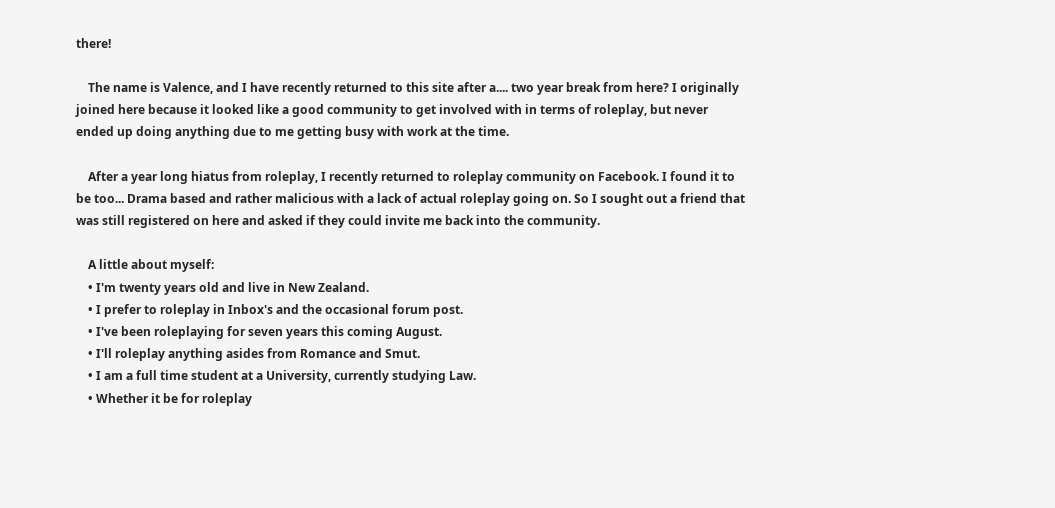there!

    The name is Valence, and I have recently returned to this site after a.... two year break from here? I originally joined here because it looked like a good community to get involved with in terms of roleplay, but never ended up doing anything due to me getting busy with work at the time.

    After a year long hiatus from roleplay, I recently returned to roleplay community on Facebook. I found it to be too... Drama based and rather malicious with a lack of actual roleplay going on. So I sought out a friend that was still registered on here and asked if they could invite me back into the community.

    A little about myself:
    • I'm twenty years old and live in New Zealand.
    • I prefer to roleplay in Inbox's and the occasional forum post.
    • I've been roleplaying for seven years this coming August.
    • I'll roleplay anything asides from Romance and Smut.
    • I am a full time student at a University, currently studying Law.
    • Whether it be for roleplay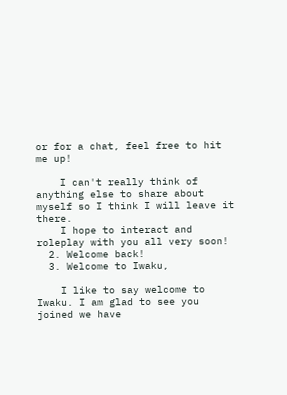or for a chat, feel free to hit me up!

    I can't really think of anything else to share about myself so I think I will leave it there.
    I hope to interact and roleplay with you all very soon!
  2. Welcome back!
  3. Welcome to Iwaku,

    I like to say welcome to Iwaku. I am glad to see you joined we have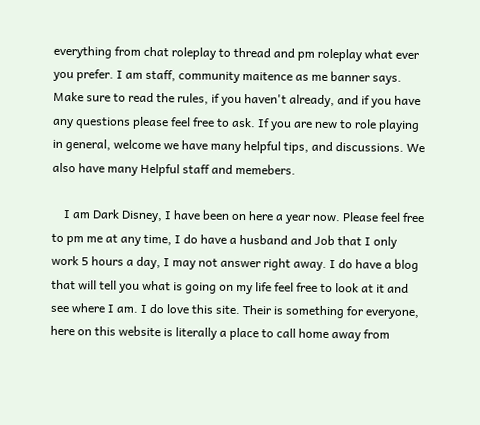everything from chat roleplay to thread and pm roleplay what ever you prefer. I am staff, community maitence as me banner says. Make sure to read the rules, if you haven't already, and if you have any questions please feel free to ask. If you are new to role playing in general, welcome we have many helpful tips, and discussions. We also have many Helpful staff and memebers.

    I am Dark Disney, I have been on here a year now. Please feel free to pm me at any time, I do have a husband and Job that I only work 5 hours a day, I may not answer right away. I do have a blog that will tell you what is going on my life feel free to look at it and see where I am. I do love this site. Their is something for everyone, here on this website is literally a place to call home away from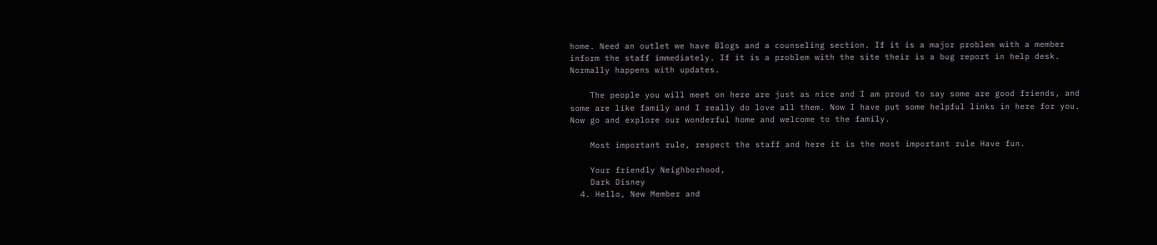home. Need an outlet we have Blogs and a counseling section. If it is a major problem with a member inform the staff immediately. If it is a problem with the site their is a bug report in help desk. Normally happens with updates.

    The people you will meet on here are just as nice and I am proud to say some are good friends, and some are like family and I really do love all them. Now I have put some helpful links in here for you. Now go and explore our wonderful home and welcome to the family.

    Most important rule, respect the staff and here it is the most important rule Have fun.

    Your friendly Neighborhood,
    Dark Disney
  4. Hello, New Member and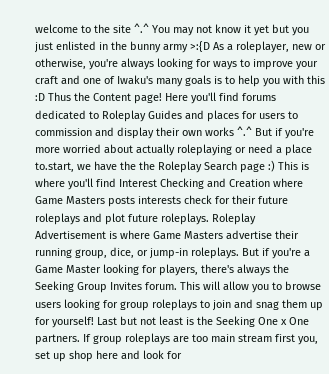welcome to the site ^.^ You may not know it yet but you just enlisted in the bunny army >:{D As a roleplayer, new or otherwise, you're always looking for ways to improve your craft and one of Iwaku's many goals is to help you with this :D Thus the Content page! Here you'll find forums dedicated to Roleplay Guides and places for users to commission and display their own works ^.^ But if you're more worried about actually roleplaying or need a place to.start, we have the the Roleplay Search page :) This is where you'll find Interest Checking and Creation where Game Masters posts interests check for their future roleplays and plot future roleplays. Roleplay Advertisement is where Game Masters advertise their running group, dice, or jump-in roleplays. But if you're a Game Master looking for players, there's always the Seeking Group Invites forum. This will allow you to browse users looking for group roleplays to join and snag them up for yourself! Last but not least is the Seeking One x One partners. If group roleplays are too main stream first you, set up shop here and look for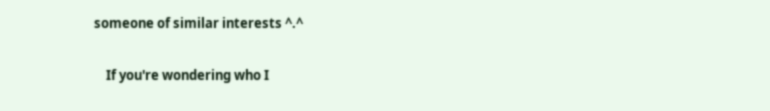someone of similar interests ^.^

    If you're wondering who I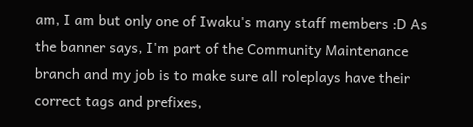am, I am but only one of Iwaku's many staff members :D As the banner says, I'm part of the Community Maintenance branch and my job is to make sure all roleplays have their correct tags and prefixes,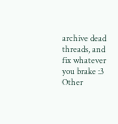archive dead threads, and fix whatever you brake :3 Other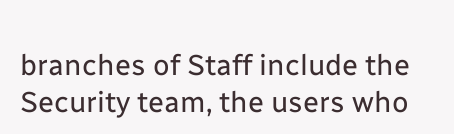branches of Staff include the Security team, the users who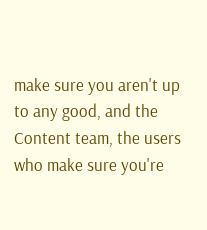make sure you aren't up to any good, and the Content team, the users who make sure you're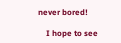never bored!

    I hope to see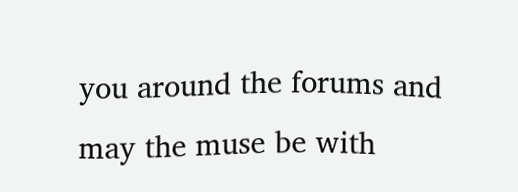you around the forums and may the muse be with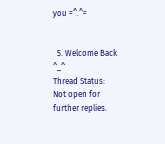you =^.^=


  5. Welcome Back ^_^
Thread Status:
Not open for further replies.